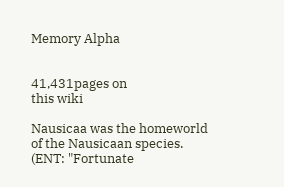Memory Alpha


41,431pages on
this wiki

Nausicaa was the homeworld of the Nausicaan species. (ENT: "Fortunate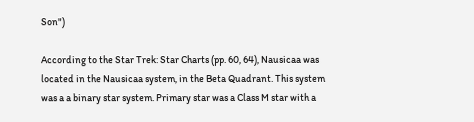Son")

According to the Star Trek: Star Charts (pp. 60, 64), Nausicaa was located in the Nausicaa system, in the Beta Quadrant. This system was a a binary star system. Primary star was a Class M star with a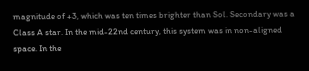magnitude of +3, which was ten times brighter than Sol. Secondary was a Class A star. In the mid-22nd century, this system was in non-aligned space. In the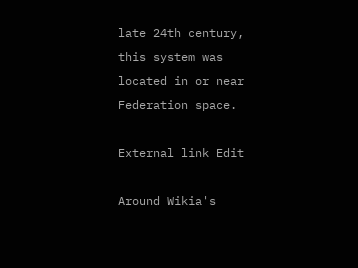late 24th century, this system was located in or near Federation space.

External link Edit

Around Wikia's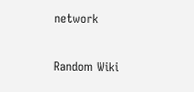network

Random Wiki